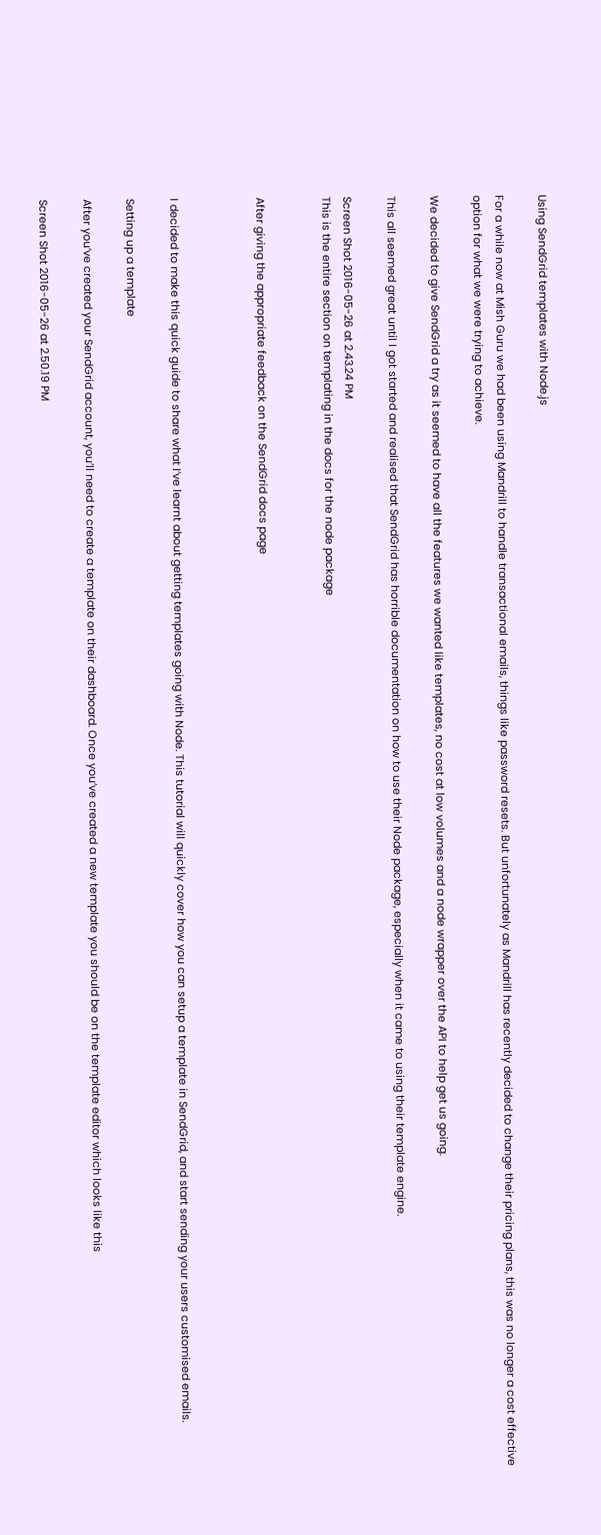Using SendGrid templates with Node.js

For a while now at Mish Guru we had been using Mandrill to handle transactional emails, things like password resets. But unfortunately as Mandrill has recently decided to change their pricing plans, this was no longer a cost effective option for what we were trying to achieve.

We decided to give SendGrid a try as it seemed to have all the features we wanted like templates, no cost at low volumes and a node wrapper over the API to help get us going.

This all seemed great until I got started and realised that SendGrid has horrible documentation on how to use their Node package, especially when it came to using their template engine.

Screen Shot 2016-05-26 at 2.43.24 PM
This is the entire section on templating in the docs for the node package


After giving the appropriate feedback on the SendGrid docs page



I decided to make this quick guide to share what I’ve learnt about getting templates going with Node. This tutorial will quickly cover how you can setup a template in SendGrid, and start sending your users customised emails.

Setting up a template

After you’ve created your SendGrid account, you’ll need to create a template on their dashboard. Once you’ve created a new template you should be on the template editor which looks like this

Screen Shot 2016-05-26 at 2.50.19 PM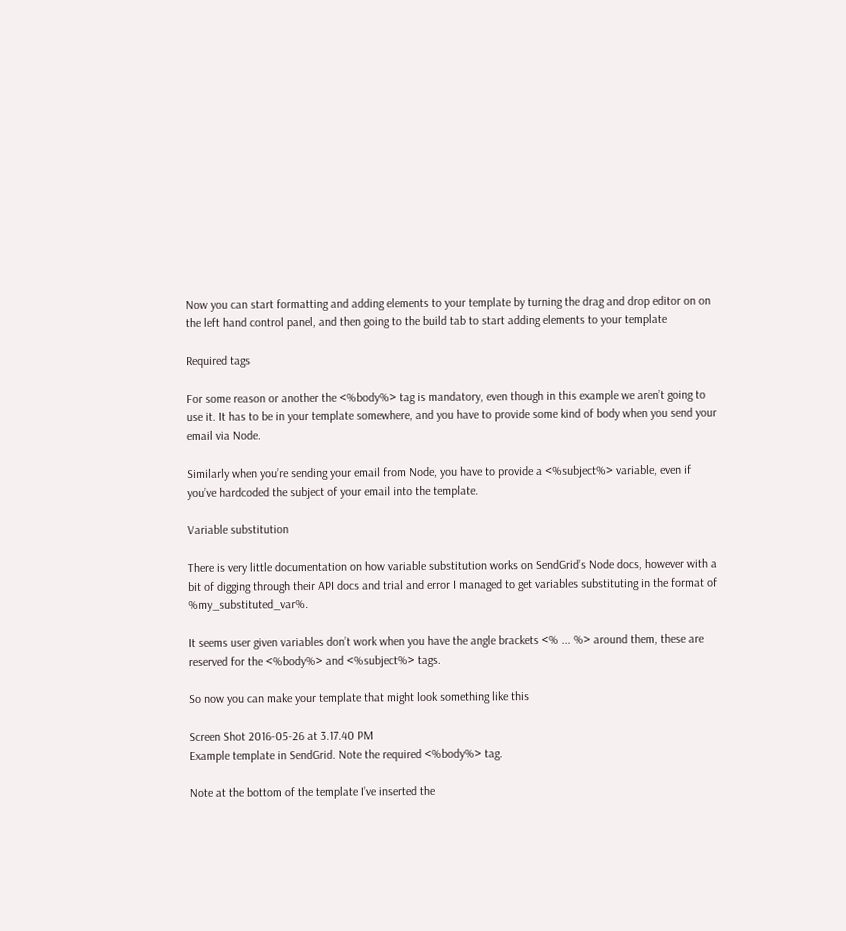Now you can start formatting and adding elements to your template by turning the drag and drop editor on on the left hand control panel, and then going to the build tab to start adding elements to your template

Required tags

For some reason or another the <%body%> tag is mandatory, even though in this example we aren’t going to use it. It has to be in your template somewhere, and you have to provide some kind of body when you send your email via Node.

Similarly when you’re sending your email from Node, you have to provide a <%subject%> variable, even if you’ve hardcoded the subject of your email into the template.

Variable substitution

There is very little documentation on how variable substitution works on SendGrid’s Node docs, however with a bit of digging through their API docs and trial and error I managed to get variables substituting in the format of %my_substituted_var%.

It seems user given variables don’t work when you have the angle brackets <% ... %> around them, these are reserved for the <%body%> and <%subject%> tags.

So now you can make your template that might look something like this

Screen Shot 2016-05-26 at 3.17.40 PM
Example template in SendGrid. Note the required <%body%> tag.

Note at the bottom of the template I’ve inserted the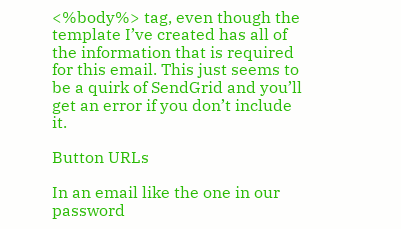<%body%> tag, even though the template I’ve created has all of the information that is required for this email. This just seems to be a quirk of SendGrid and you’ll get an error if you don’t include it.

Button URLs

In an email like the one in our password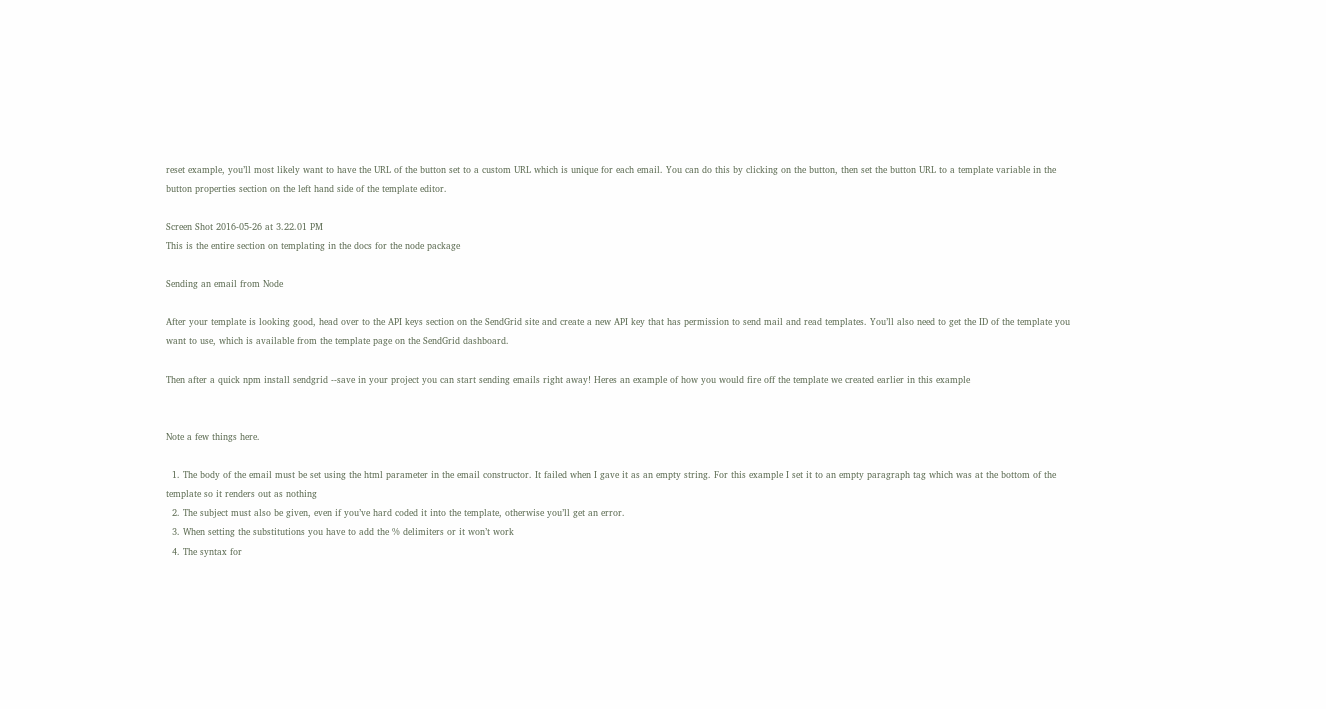reset example, you’ll most likely want to have the URL of the button set to a custom URL which is unique for each email. You can do this by clicking on the button, then set the button URL to a template variable in the button properties section on the left hand side of the template editor.

Screen Shot 2016-05-26 at 3.22.01 PM
This is the entire section on templating in the docs for the node package

Sending an email from Node

After your template is looking good, head over to the API keys section on the SendGrid site and create a new API key that has permission to send mail and read templates. You’ll also need to get the ID of the template you want to use, which is available from the template page on the SendGrid dashboard.

Then after a quick npm install sendgrid --save in your project you can start sending emails right away! Heres an example of how you would fire off the template we created earlier in this example


Note a few things here.

  1. The body of the email must be set using the html parameter in the email constructor. It failed when I gave it as an empty string. For this example I set it to an empty paragraph tag which was at the bottom of the template so it renders out as nothing
  2. The subject must also be given, even if you’ve hard coded it into the template, otherwise you’ll get an error.
  3. When setting the substitutions you have to add the % delimiters or it won’t work
  4. The syntax for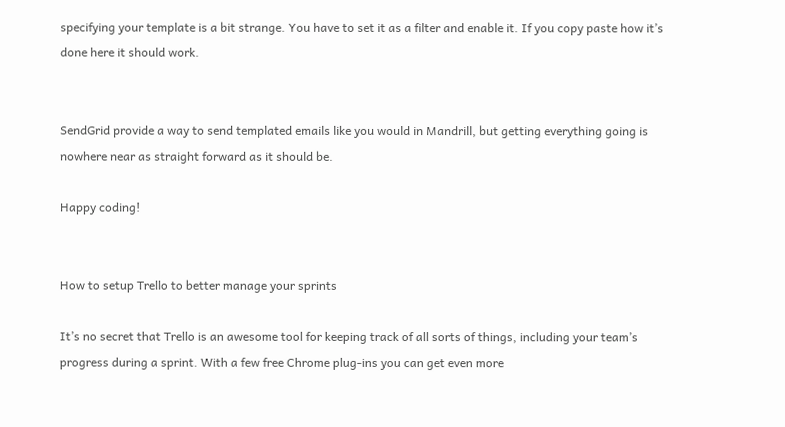specifying your template is a bit strange. You have to set it as a filter and enable it. If you copy paste how it’s done here it should work.


SendGrid provide a way to send templated emails like you would in Mandrill, but getting everything going is nowhere near as straight forward as it should be.

Happy coding!


How to setup Trello to better manage your sprints

It’s no secret that Trello is an awesome tool for keeping track of all sorts of things, including your team’s progress during a sprint. With a few free Chrome plug-ins you can get even more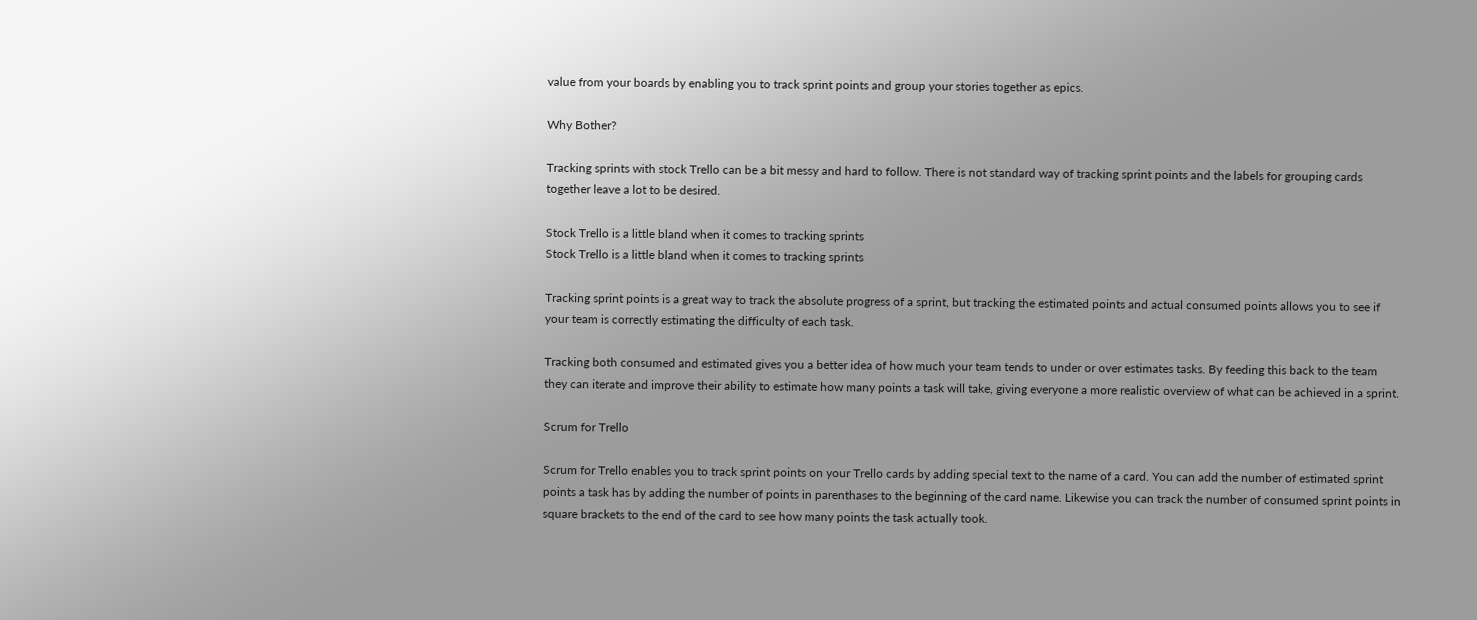value from your boards by enabling you to track sprint points and group your stories together as epics.

Why Bother?

Tracking sprints with stock Trello can be a bit messy and hard to follow. There is not standard way of tracking sprint points and the labels for grouping cards together leave a lot to be desired.

Stock Trello is a little bland when it comes to tracking sprints
Stock Trello is a little bland when it comes to tracking sprints

Tracking sprint points is a great way to track the absolute progress of a sprint, but tracking the estimated points and actual consumed points allows you to see if your team is correctly estimating the difficulty of each task.

Tracking both consumed and estimated gives you a better idea of how much your team tends to under or over estimates tasks. By feeding this back to the team they can iterate and improve their ability to estimate how many points a task will take, giving everyone a more realistic overview of what can be achieved in a sprint.

Scrum for Trello

Scrum for Trello enables you to track sprint points on your Trello cards by adding special text to the name of a card. You can add the number of estimated sprint points a task has by adding the number of points in parenthases to the beginning of the card name. Likewise you can track the number of consumed sprint points in square brackets to the end of the card to see how many points the task actually took.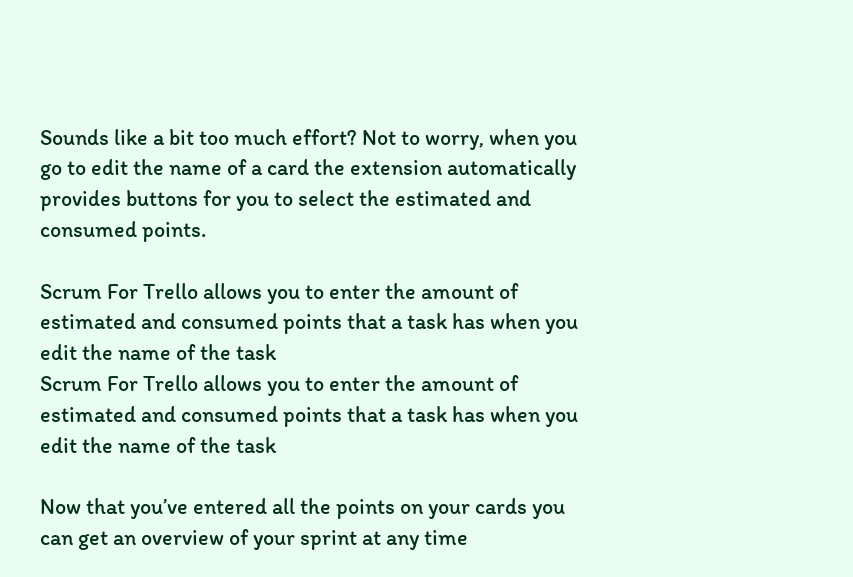Sounds like a bit too much effort? Not to worry, when you go to edit the name of a card the extension automatically provides buttons for you to select the estimated and consumed points.

Scrum For Trello allows you to enter the amount of estimated and consumed points that a task has when you edit the name of the task
Scrum For Trello allows you to enter the amount of estimated and consumed points that a task has when you edit the name of the task

Now that you’ve entered all the points on your cards you can get an overview of your sprint at any time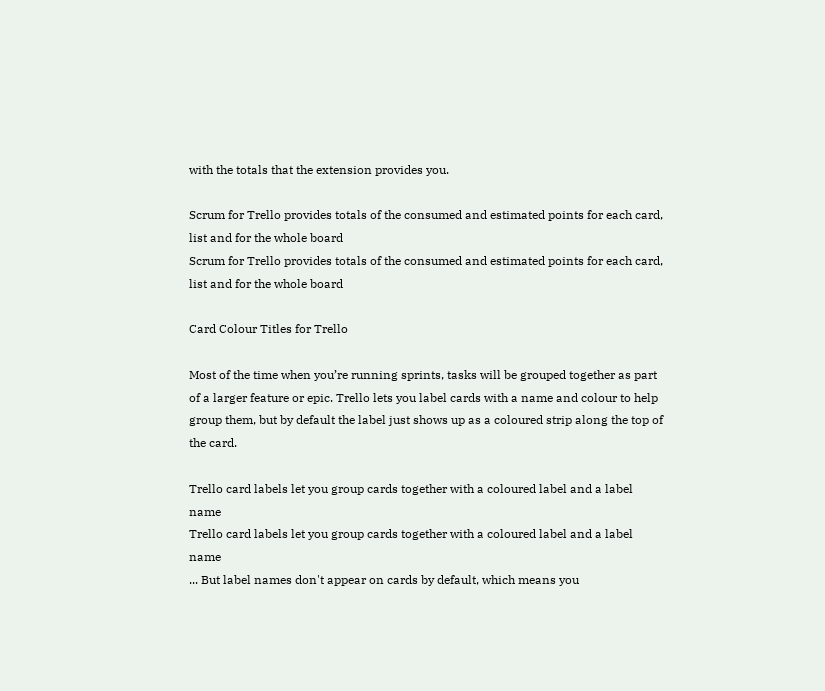with the totals that the extension provides you.

Scrum for Trello provides totals of the consumed and estimated points for each card, list and for the whole board
Scrum for Trello provides totals of the consumed and estimated points for each card, list and for the whole board

Card Colour Titles for Trello

Most of the time when you’re running sprints, tasks will be grouped together as part of a larger feature or epic. Trello lets you label cards with a name and colour to help group them, but by default the label just shows up as a coloured strip along the top of the card.

Trello card labels let you group cards together with a coloured label and a label name
Trello card labels let you group cards together with a coloured label and a label name
... But label names don't appear on cards by default, which means you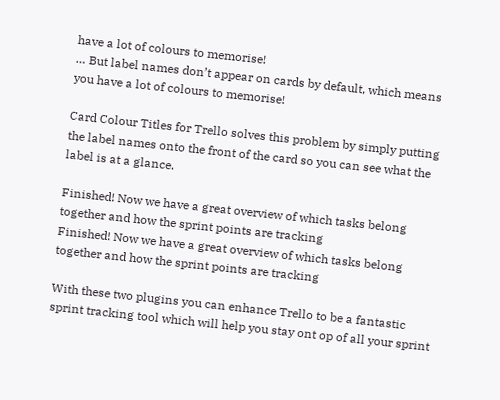have a lot of colours to memorise!
… But label names don’t appear on cards by default, which means you have a lot of colours to memorise!

Card Colour Titles for Trello solves this problem by simply putting the label names onto the front of the card so you can see what the label is at a glance.

Finished! Now we have a great overview of which tasks belong together and how the sprint points are tracking
Finished! Now we have a great overview of which tasks belong together and how the sprint points are tracking

With these two plugins you can enhance Trello to be a fantastic sprint tracking tool which will help you stay ont op of all your sprint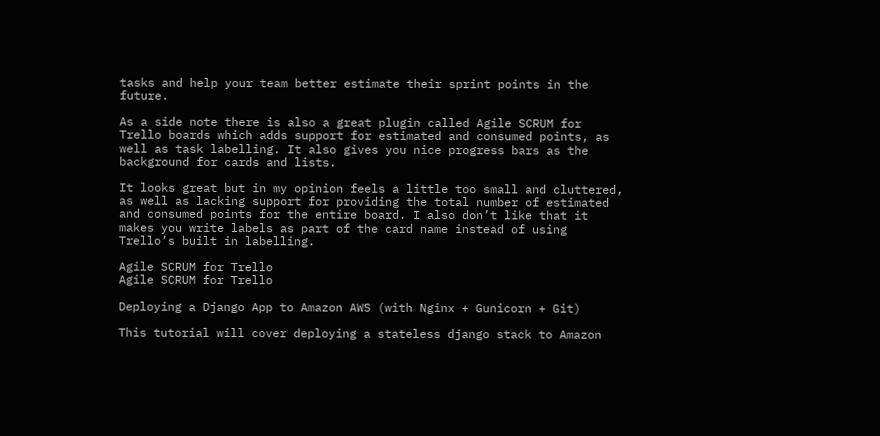tasks and help your team better estimate their sprint points in the future.

As a side note there is also a great plugin called Agile SCRUM for Trello boards which adds support for estimated and consumed points, as well as task labelling. It also gives you nice progress bars as the background for cards and lists.

It looks great but in my opinion feels a little too small and cluttered, as well as lacking support for providing the total number of estimated and consumed points for the entire board. I also don’t like that it makes you write labels as part of the card name instead of using Trello’s built in labelling.

Agile SCRUM for Trello
Agile SCRUM for Trello

Deploying a Django App to Amazon AWS (with Nginx + Gunicorn + Git)

This tutorial will cover deploying a stateless django stack to Amazon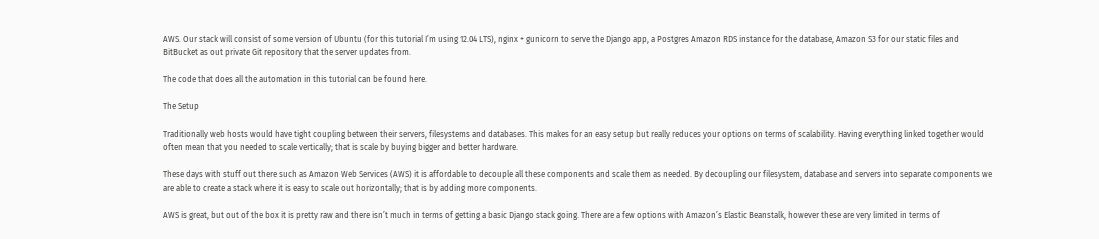AWS. Our stack will consist of some version of Ubuntu (for this tutorial I’m using 12.04 LTS), nginx + gunicorn to serve the Django app, a Postgres Amazon RDS instance for the database, Amazon S3 for our static files and BitBucket as out private Git repository that the server updates from.

The code that does all the automation in this tutorial can be found here.

The Setup

Traditionally web hosts would have tight coupling between their servers, filesystems and databases. This makes for an easy setup but really reduces your options on terms of scalability. Having everything linked together would often mean that you needed to scale vertically; that is scale by buying bigger and better hardware.

These days with stuff out there such as Amazon Web Services (AWS) it is affordable to decouple all these components and scale them as needed. By decoupling our filesystem, database and servers into separate components we are able to create a stack where it is easy to scale out horizontally; that is by adding more components.

AWS is great, but out of the box it is pretty raw and there isn’t much in terms of getting a basic Django stack going. There are a few options with Amazon’s Elastic Beanstalk, however these are very limited in terms of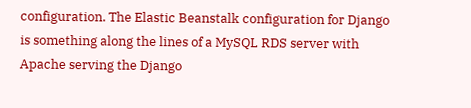configuration. The Elastic Beanstalk configuration for Django is something along the lines of a MySQL RDS server with Apache serving the Django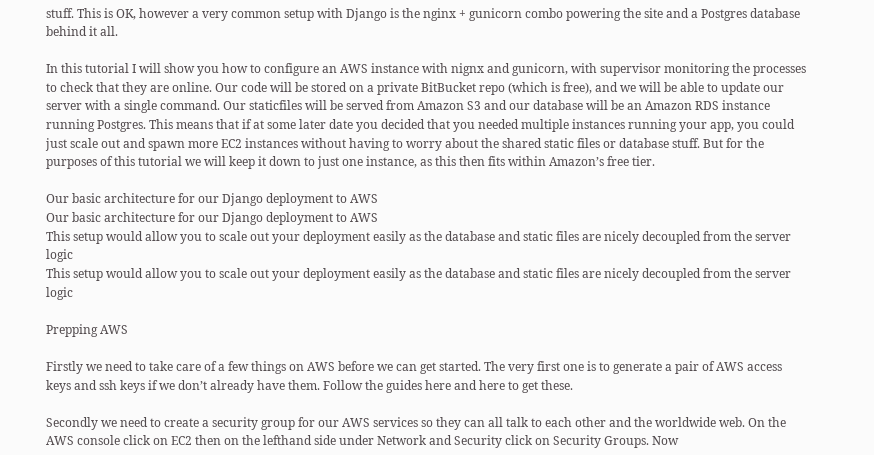stuff. This is OK, however a very common setup with Django is the nginx + gunicorn combo powering the site and a Postgres database behind it all.

In this tutorial I will show you how to configure an AWS instance with nignx and gunicorn, with supervisor monitoring the processes to check that they are online. Our code will be stored on a private BitBucket repo (which is free), and we will be able to update our server with a single command. Our staticfiles will be served from Amazon S3 and our database will be an Amazon RDS instance running Postgres. This means that if at some later date you decided that you needed multiple instances running your app, you could just scale out and spawn more EC2 instances without having to worry about the shared static files or database stuff. But for the purposes of this tutorial we will keep it down to just one instance, as this then fits within Amazon’s free tier.

Our basic architecture for our Django deployment to AWS
Our basic architecture for our Django deployment to AWS
This setup would allow you to scale out your deployment easily as the database and static files are nicely decoupled from the server logic
This setup would allow you to scale out your deployment easily as the database and static files are nicely decoupled from the server logic

Prepping AWS

Firstly we need to take care of a few things on AWS before we can get started. The very first one is to generate a pair of AWS access keys and ssh keys if we don’t already have them. Follow the guides here and here to get these.

Secondly we need to create a security group for our AWS services so they can all talk to each other and the worldwide web. On the AWS console click on EC2 then on the lefthand side under Network and Security click on Security Groups. Now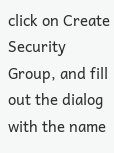click on Create Security Group, and fill out the dialog with the name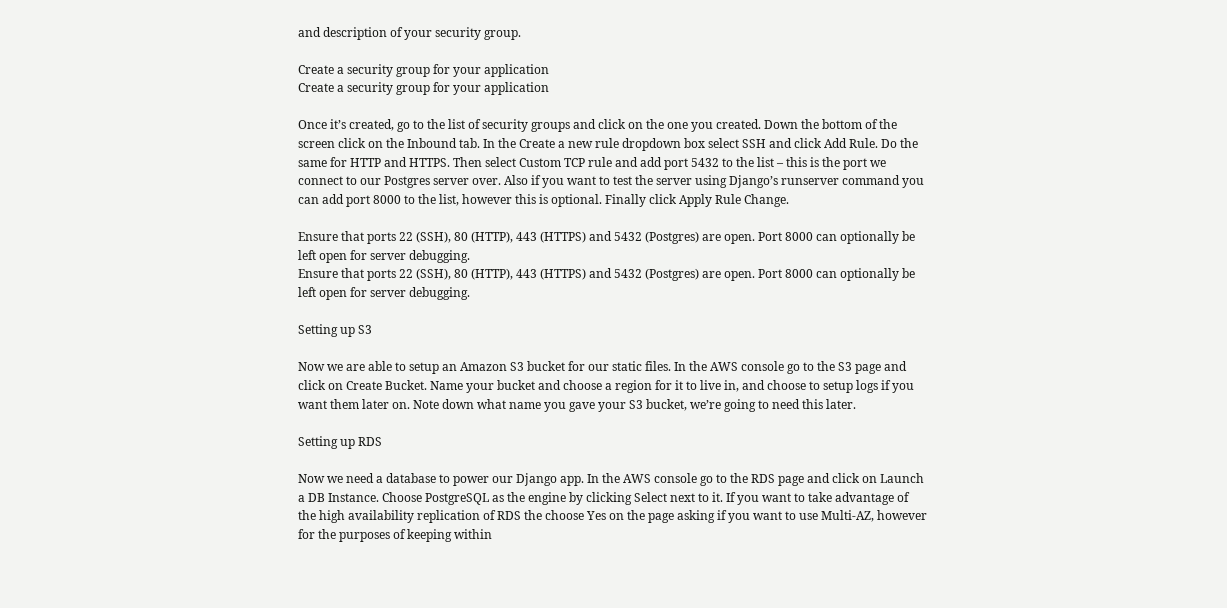and description of your security group.

Create a security group for your application
Create a security group for your application

Once it’s created, go to the list of security groups and click on the one you created. Down the bottom of the screen click on the Inbound tab. In the Create a new rule dropdown box select SSH and click Add Rule. Do the same for HTTP and HTTPS. Then select Custom TCP rule and add port 5432 to the list – this is the port we connect to our Postgres server over. Also if you want to test the server using Django’s runserver command you can add port 8000 to the list, however this is optional. Finally click Apply Rule Change.

Ensure that ports 22 (SSH), 80 (HTTP), 443 (HTTPS) and 5432 (Postgres) are open. Port 8000 can optionally be left open for server debugging.
Ensure that ports 22 (SSH), 80 (HTTP), 443 (HTTPS) and 5432 (Postgres) are open. Port 8000 can optionally be left open for server debugging.

Setting up S3

Now we are able to setup an Amazon S3 bucket for our static files. In the AWS console go to the S3 page and click on Create Bucket. Name your bucket and choose a region for it to live in, and choose to setup logs if you want them later on. Note down what name you gave your S3 bucket, we’re going to need this later.

Setting up RDS

Now we need a database to power our Django app. In the AWS console go to the RDS page and click on Launch a DB Instance. Choose PostgreSQL as the engine by clicking Select next to it. If you want to take advantage of the high availability replication of RDS the choose Yes on the page asking if you want to use Multi-AZ, however for the purposes of keeping within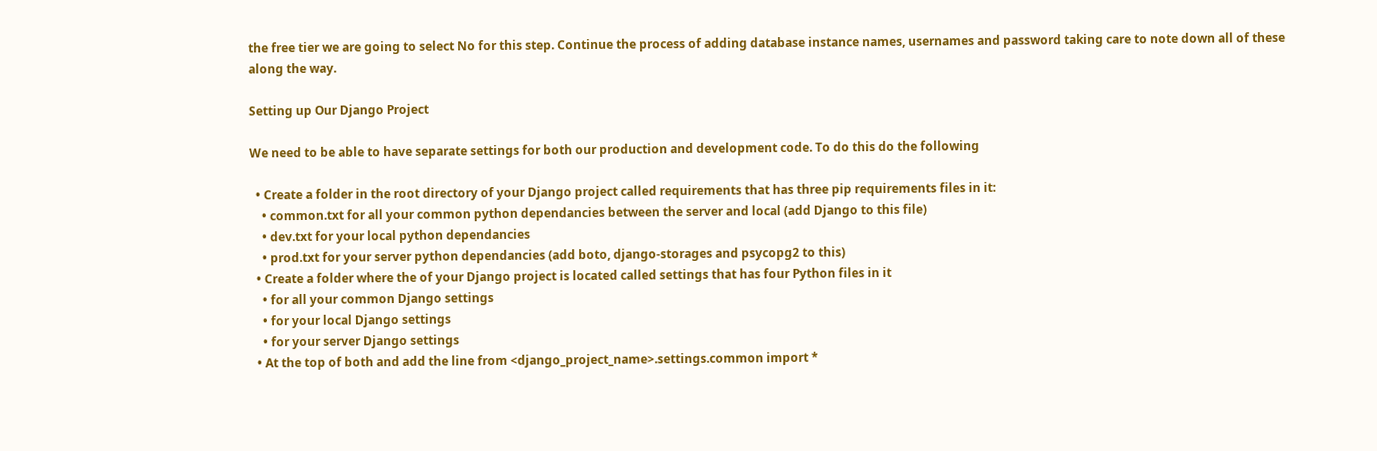the free tier we are going to select No for this step. Continue the process of adding database instance names, usernames and password taking care to note down all of these along the way.

Setting up Our Django Project

We need to be able to have separate settings for both our production and development code. To do this do the following

  • Create a folder in the root directory of your Django project called requirements that has three pip requirements files in it:
    • common.txt for all your common python dependancies between the server and local (add Django to this file)
    • dev.txt for your local python dependancies
    • prod.txt for your server python dependancies (add boto, django-storages and psycopg2 to this)
  • Create a folder where the of your Django project is located called settings that has four Python files in it
    • for all your common Django settings
    • for your local Django settings
    • for your server Django settings
  • At the top of both and add the line from <django_project_name>.settings.common import *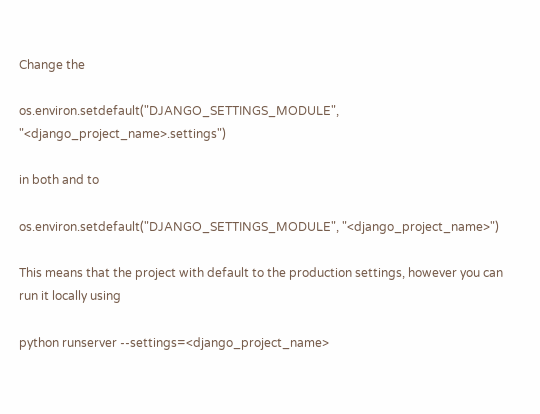Change the

os.environ.setdefault("DJANGO_SETTINGS_MODULE", "<django_project_name>.settings")

in both and to

os.environ.setdefault("DJANGO_SETTINGS_MODULE", "<django_project_name>")

This means that the project with default to the production settings, however you can run it locally using

python runserver --settings=<django_project_name>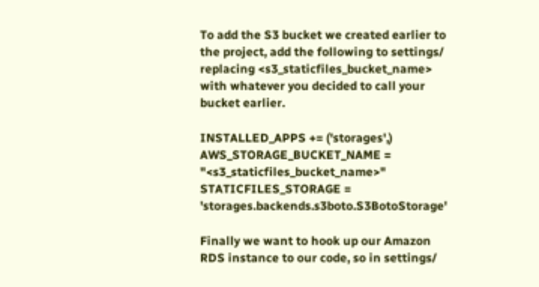To add the S3 bucket we created earlier to the project, add the following to settings/ replacing <s3_staticfiles_bucket_name> with whatever you decided to call your bucket earlier.

INSTALLED_APPS += ('storages',)
AWS_STORAGE_BUCKET_NAME = "<s3_staticfiles_bucket_name>"
STATICFILES_STORAGE = 'storages.backends.s3boto.S3BotoStorage'

Finally we want to hook up our Amazon RDS instance to our code, so in settings/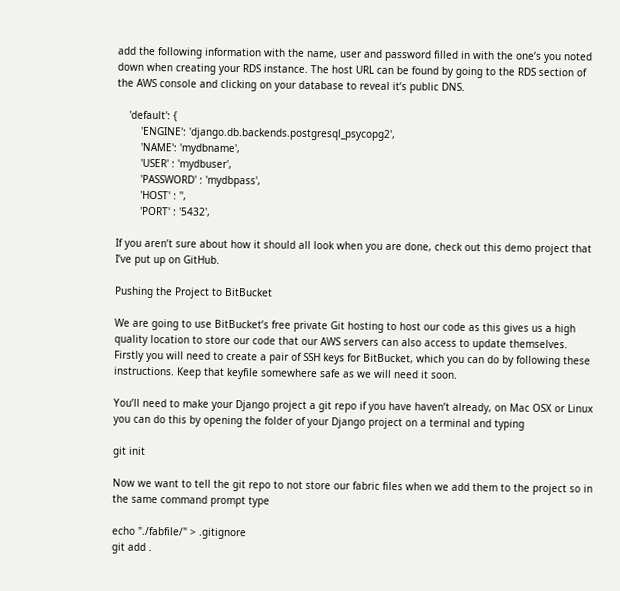add the following information with the name, user and password filled in with the one’s you noted down when creating your RDS instance. The host URL can be found by going to the RDS section of the AWS console and clicking on your database to reveal it’s public DNS.

    'default': {
        'ENGINE': 'django.db.backends.postgresql_psycopg2',
        'NAME': 'mydbname',
        'USER' : 'mydbuser',
        'PASSWORD' : 'mydbpass',
        'HOST' : '',
        'PORT' : '5432',

If you aren’t sure about how it should all look when you are done, check out this demo project that I’ve put up on GitHub.

Pushing the Project to BitBucket

We are going to use BitBucket’s free private Git hosting to host our code as this gives us a high quality location to store our code that our AWS servers can also access to update themselves. Firstly you will need to create a pair of SSH keys for BitBucket, which you can do by following these instructions. Keep that keyfile somewhere safe as we will need it soon.

You’ll need to make your Django project a git repo if you have haven’t already, on Mac OSX or Linux you can do this by opening the folder of your Django project on a terminal and typing

git init

Now we want to tell the git repo to not store our fabric files when we add them to the project so in the same command prompt type

echo "./fabfile/" > .gitignore
git add .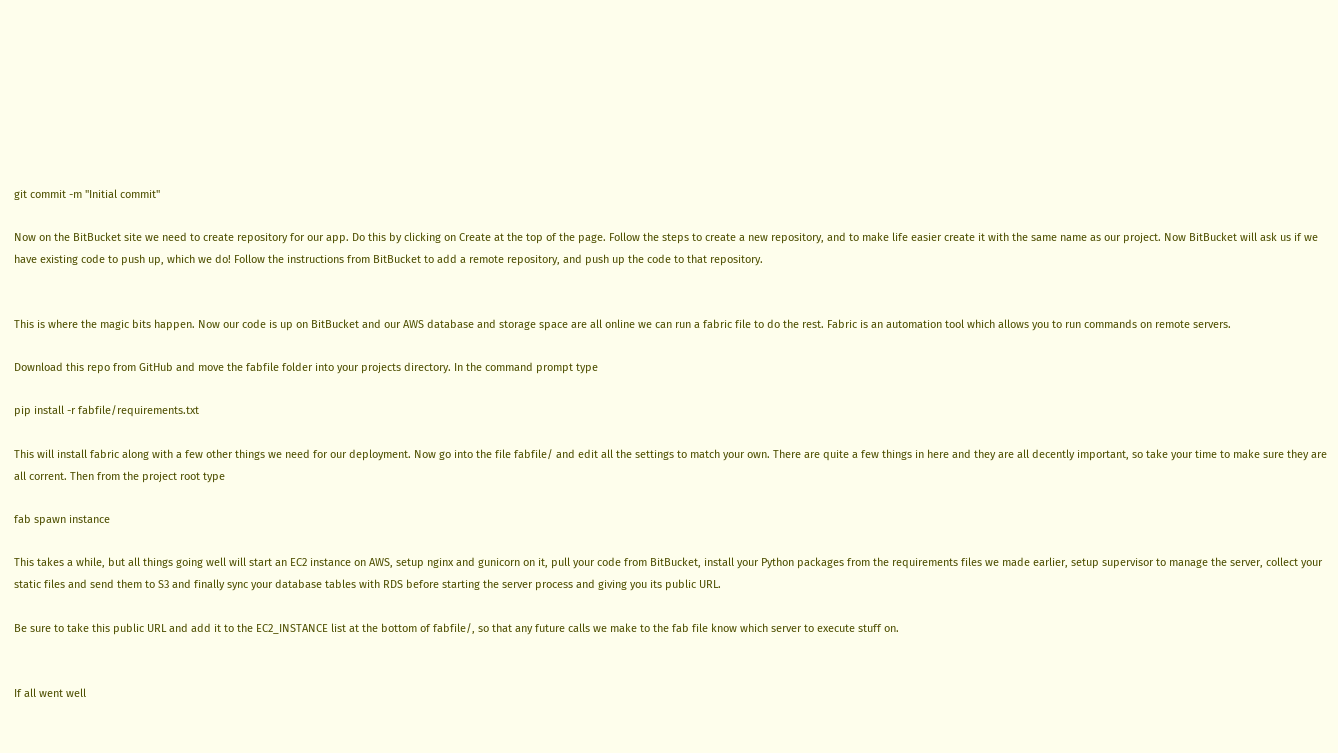git commit -m "Initial commit"

Now on the BitBucket site we need to create repository for our app. Do this by clicking on Create at the top of the page. Follow the steps to create a new repository, and to make life easier create it with the same name as our project. Now BitBucket will ask us if we have existing code to push up, which we do! Follow the instructions from BitBucket to add a remote repository, and push up the code to that repository.


This is where the magic bits happen. Now our code is up on BitBucket and our AWS database and storage space are all online we can run a fabric file to do the rest. Fabric is an automation tool which allows you to run commands on remote servers.

Download this repo from GitHub and move the fabfile folder into your projects directory. In the command prompt type

pip install -r fabfile/requirements.txt

This will install fabric along with a few other things we need for our deployment. Now go into the file fabfile/ and edit all the settings to match your own. There are quite a few things in here and they are all decently important, so take your time to make sure they are all corrent. Then from the project root type

fab spawn instance

This takes a while, but all things going well will start an EC2 instance on AWS, setup nginx and gunicorn on it, pull your code from BitBucket, install your Python packages from the requirements files we made earlier, setup supervisor to manage the server, collect your static files and send them to S3 and finally sync your database tables with RDS before starting the server process and giving you its public URL.

Be sure to take this public URL and add it to the EC2_INSTANCE list at the bottom of fabfile/, so that any future calls we make to the fab file know which server to execute stuff on.


If all went well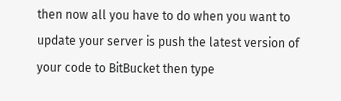then now all you have to do when you want to update your server is push the latest version of your code to BitBucket then type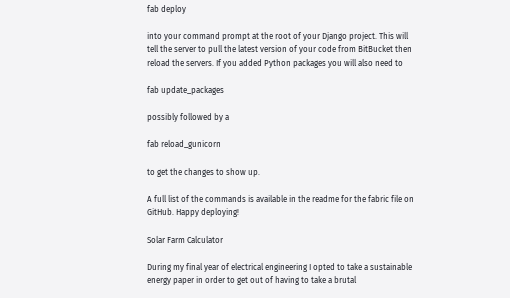fab deploy

into your command prompt at the root of your Django project. This will tell the server to pull the latest version of your code from BitBucket then reload the servers. If you added Python packages you will also need to

fab update_packages

possibly followed by a

fab reload_gunicorn

to get the changes to show up.

A full list of the commands is available in the readme for the fabric file on GitHub. Happy deploying!

Solar Farm Calculator

During my final year of electrical engineering I opted to take a sustainable energy paper in order to get out of having to take a brutal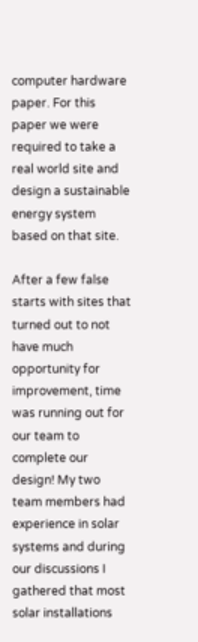computer hardware paper. For this paper we were required to take a real world site and design a sustainable energy system based on that site.

After a few false starts with sites that turned out to not have much opportunity for improvement, time was running out for our team to complete our design! My two team members had experience in solar systems and during our discussions I gathered that most solar installations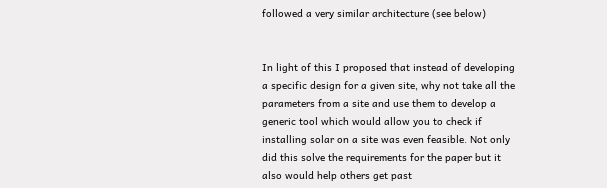followed a very similar architecture (see below)


In light of this I proposed that instead of developing a specific design for a given site, why not take all the parameters from a site and use them to develop a generic tool which would allow you to check if installing solar on a site was even feasible. Not only did this solve the requirements for the paper but it also would help others get past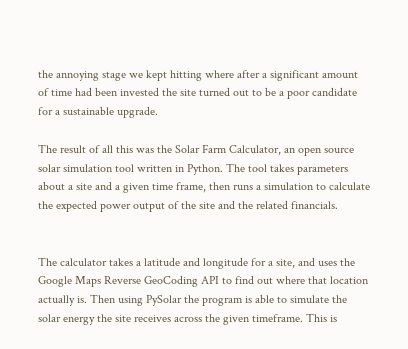the annoying stage we kept hitting where after a significant amount of time had been invested the site turned out to be a poor candidate for a sustainable upgrade.

The result of all this was the Solar Farm Calculator, an open source solar simulation tool written in Python. The tool takes parameters about a site and a given time frame, then runs a simulation to calculate the expected power output of the site and the related financials.


The calculator takes a latitude and longitude for a site, and uses the Google Maps Reverse GeoCoding API to find out where that location actually is. Then using PySolar the program is able to simulate the solar energy the site receives across the given timeframe. This is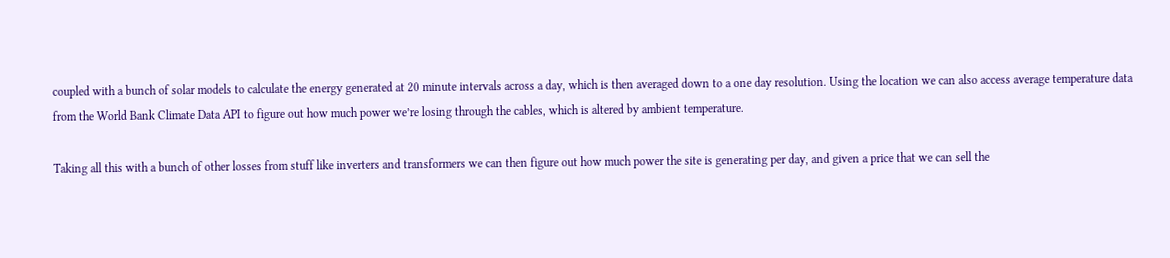coupled with a bunch of solar models to calculate the energy generated at 20 minute intervals across a day, which is then averaged down to a one day resolution. Using the location we can also access average temperature data from the World Bank Climate Data API to figure out how much power we’re losing through the cables, which is altered by ambient temperature.

Taking all this with a bunch of other losses from stuff like inverters and transformers we can then figure out how much power the site is generating per day, and given a price that we can sell the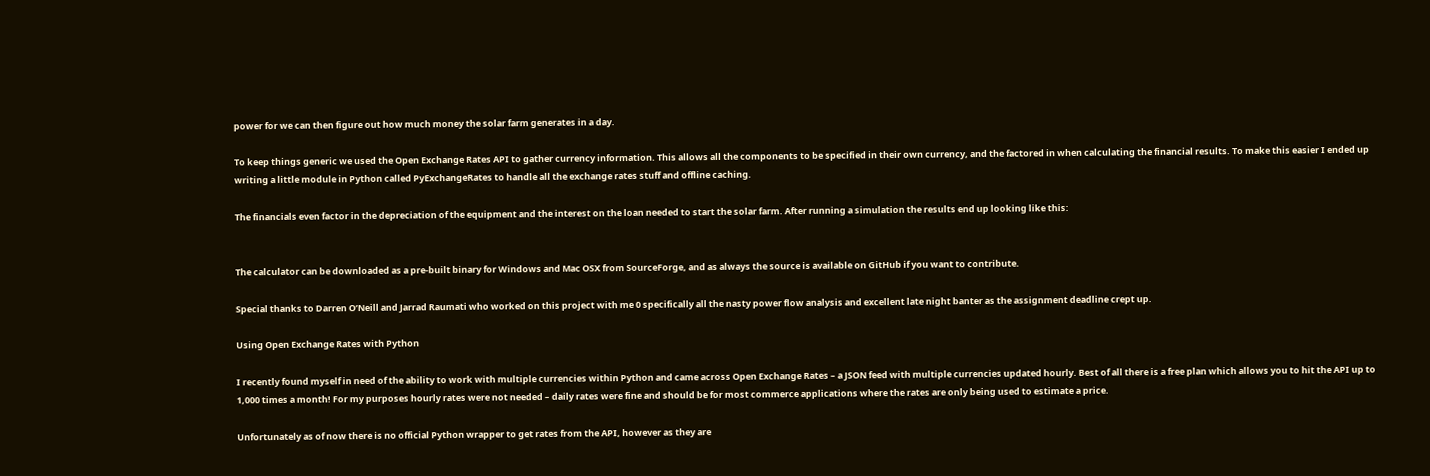power for we can then figure out how much money the solar farm generates in a day.

To keep things generic we used the Open Exchange Rates API to gather currency information. This allows all the components to be specified in their own currency, and the factored in when calculating the financial results. To make this easier I ended up writing a little module in Python called PyExchangeRates to handle all the exchange rates stuff and offline caching.

The financials even factor in the depreciation of the equipment and the interest on the loan needed to start the solar farm. After running a simulation the results end up looking like this:


The calculator can be downloaded as a pre-built binary for Windows and Mac OSX from SourceForge, and as always the source is available on GitHub if you want to contribute.

Special thanks to Darren O’Neill and Jarrad Raumati who worked on this project with me 0 specifically all the nasty power flow analysis and excellent late night banter as the assignment deadline crept up.

Using Open Exchange Rates with Python

I recently found myself in need of the ability to work with multiple currencies within Python and came across Open Exchange Rates – a JSON feed with multiple currencies updated hourly. Best of all there is a free plan which allows you to hit the API up to 1,000 times a month! For my purposes hourly rates were not needed – daily rates were fine and should be for most commerce applications where the rates are only being used to estimate a price.

Unfortunately as of now there is no official Python wrapper to get rates from the API, however as they are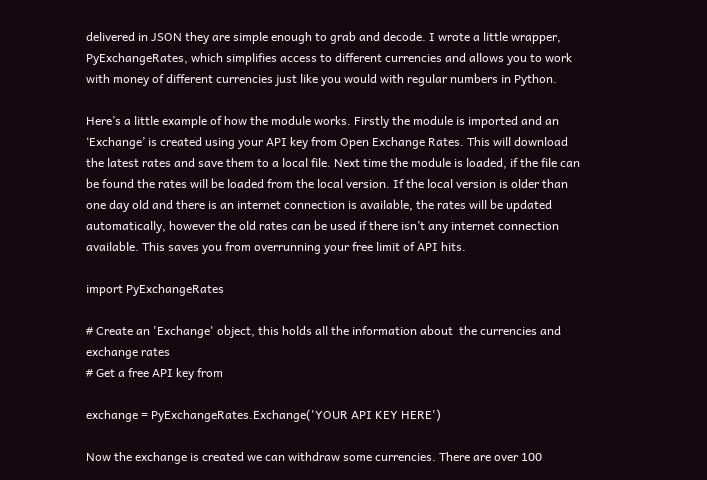delivered in JSON they are simple enough to grab and decode. I wrote a little wrapper, PyExchangeRates, which simplifies access to different currencies and allows you to work with money of different currencies just like you would with regular numbers in Python.

Here’s a little example of how the module works. Firstly the module is imported and an ‘Exchange’ is created using your API key from Open Exchange Rates. This will download the latest rates and save them to a local file. Next time the module is loaded, if the file can be found the rates will be loaded from the local version. If the local version is older than one day old and there is an internet connection is available, the rates will be updated automatically, however the old rates can be used if there isn’t any internet connection available. This saves you from overrunning your free limit of API hits.

import PyExchangeRates

# Create an 'Exchange' object, this holds all the information about  the currencies and exchange rates
# Get a free API key from

exchange = PyExchangeRates.Exchange('YOUR API KEY HERE')

Now the exchange is created we can withdraw some currencies. There are over 100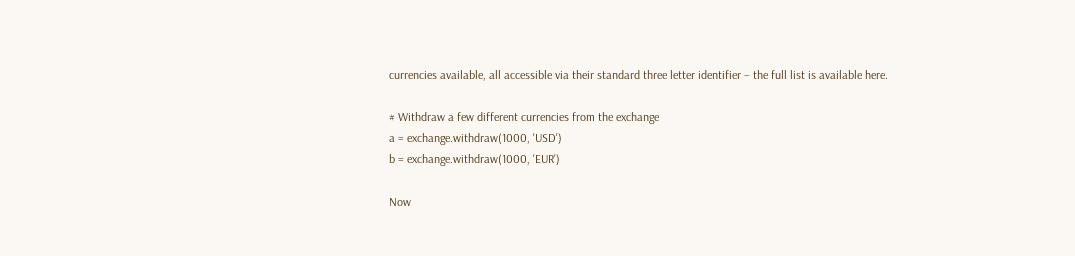currencies available, all accessible via their standard three letter identifier – the full list is available here.

# Withdraw a few different currencies from the exchange
a = exchange.withdraw(1000, 'USD')
b = exchange.withdraw(1000, 'EUR')

Now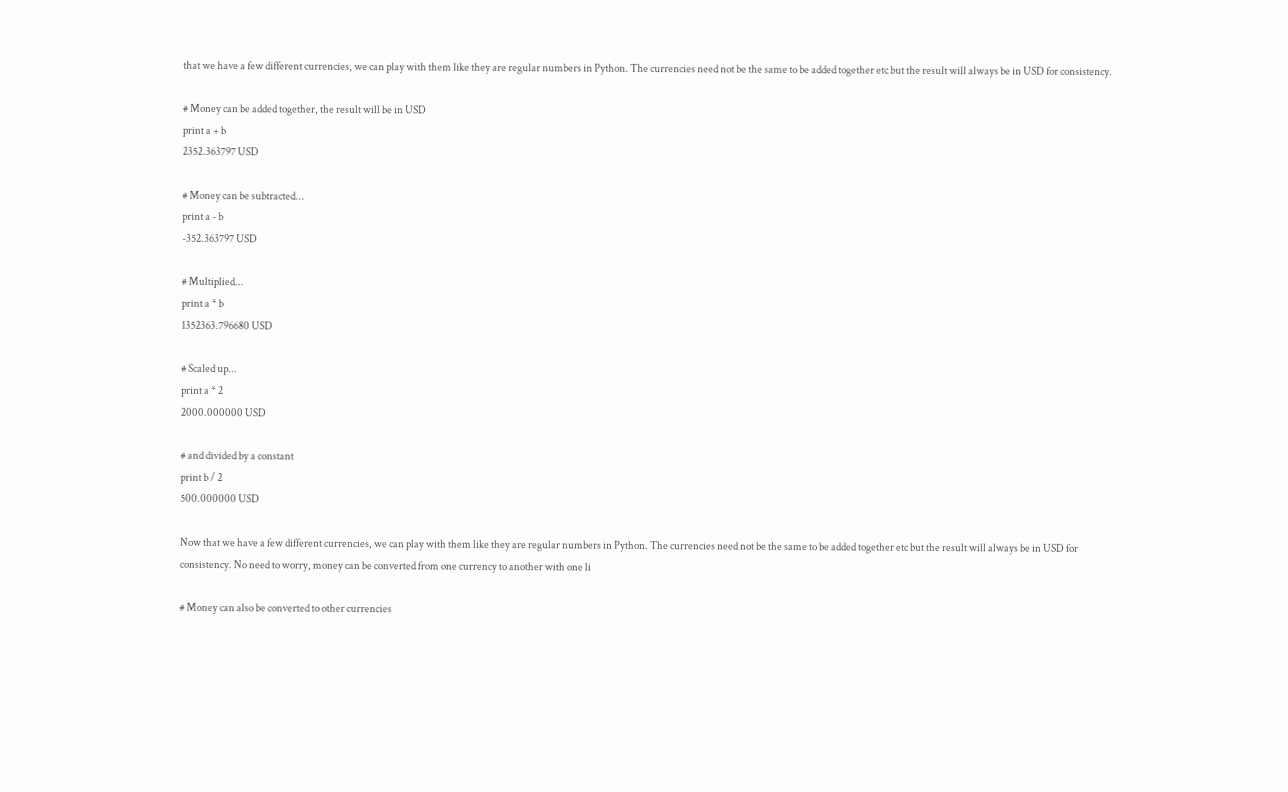that we have a few different currencies, we can play with them like they are regular numbers in Python. The currencies need not be the same to be added together etc but the result will always be in USD for consistency.

# Money can be added together, the result will be in USD
print a + b
2352.363797 USD

# Money can be subtracted...
print a - b
-352.363797 USD

# Multiplied...
print a * b
1352363.796680 USD

# Scaled up...
print a * 2
2000.000000 USD

# and divided by a constant
print b / 2
500.000000 USD

Now that we have a few different currencies, we can play with them like they are regular numbers in Python. The currencies need not be the same to be added together etc but the result will always be in USD for consistency. No need to worry, money can be converted from one currency to another with one li

# Money can also be converted to other currencies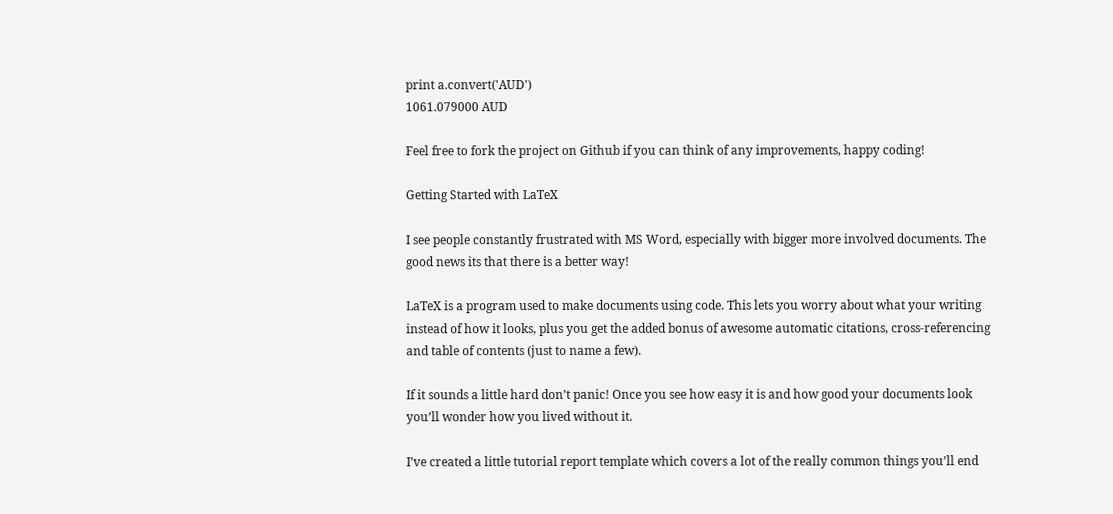print a.convert('AUD')
1061.079000 AUD

Feel free to fork the project on Github if you can think of any improvements, happy coding!

Getting Started with LaTeX

I see people constantly frustrated with MS Word, especially with bigger more involved documents. The good news its that there is a better way!

LaTeX is a program used to make documents using code. This lets you worry about what your writing instead of how it looks, plus you get the added bonus of awesome automatic citations, cross-referencing and table of contents (just to name a few).

If it sounds a little hard don’t panic! Once you see how easy it is and how good your documents look you’ll wonder how you lived without it.

I’ve created a little tutorial report template which covers a lot of the really common things you’ll end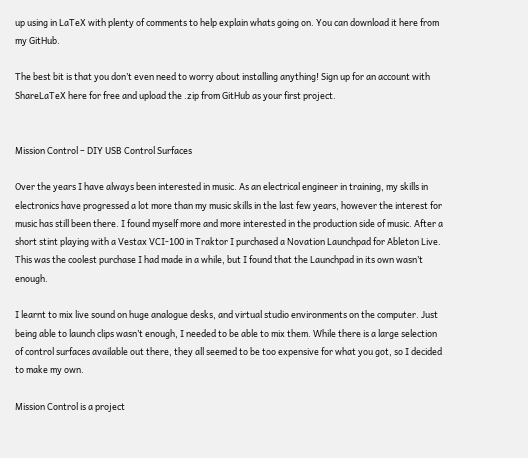up using in LaTeX with plenty of comments to help explain whats going on. You can download it here from my GitHub.

The best bit is that you don’t even need to worry about installing anything! Sign up for an account with ShareLaTeX here for free and upload the .zip from GitHub as your first project.


Mission Control – DIY USB Control Surfaces

Over the years I have always been interested in music. As an electrical engineer in training, my skills in electronics have progressed a lot more than my music skills in the last few years, however the interest for music has still been there. I found myself more and more interested in the production side of music. After a short stint playing with a Vestax VCI-100 in Traktor I purchased a Novation Launchpad for Ableton Live. This was the coolest purchase I had made in a while, but I found that the Launchpad in its own wasn’t enough.

I learnt to mix live sound on huge analogue desks, and virtual studio environments on the computer. Just being able to launch clips wasn’t enough, I needed to be able to mix them. While there is a large selection of control surfaces available out there, they all seemed to be too expensive for what you got, so I decided to make my own.

Mission Control is a project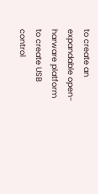to create an expandable open-harware platform to create USB control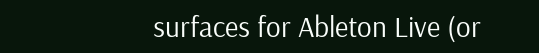surfaces for Ableton Live (or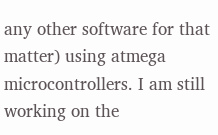any other software for that matter) using atmega microcontrollers. I am still working on the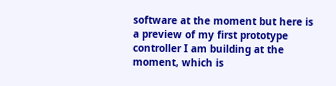software at the moment but here is a preview of my first prototype controller I am building at the moment, which is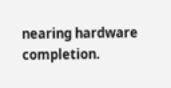nearing hardware completion.